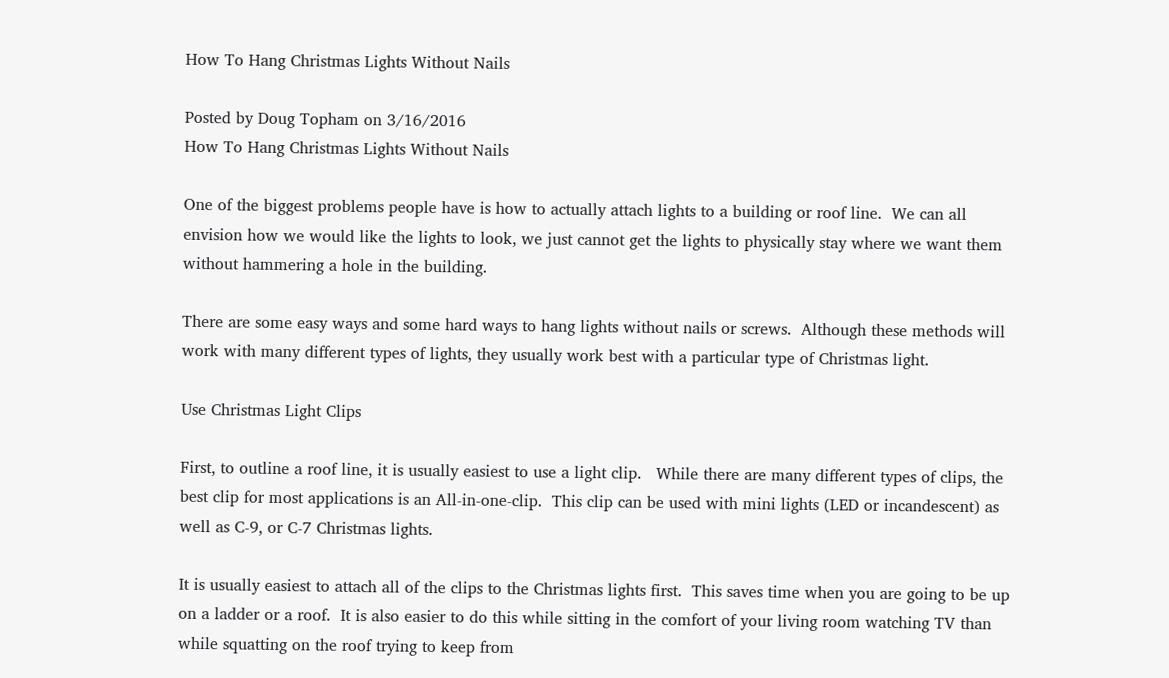How To Hang Christmas Lights Without Nails

Posted by Doug Topham on 3/16/2016
How To Hang Christmas Lights Without Nails

One of the biggest problems people have is how to actually attach lights to a building or roof line.  We can all envision how we would like the lights to look, we just cannot get the lights to physically stay where we want them without hammering a hole in the building.

There are some easy ways and some hard ways to hang lights without nails or screws.  Although these methods will work with many different types of lights, they usually work best with a particular type of Christmas light.

Use Christmas Light Clips

First, to outline a roof line, it is usually easiest to use a light clip.   While there are many different types of clips, the best clip for most applications is an All-in-one-clip.  This clip can be used with mini lights (LED or incandescent) as well as C-9, or C-7 Christmas lights.

It is usually easiest to attach all of the clips to the Christmas lights first.  This saves time when you are going to be up on a ladder or a roof.  It is also easier to do this while sitting in the comfort of your living room watching TV than while squatting on the roof trying to keep from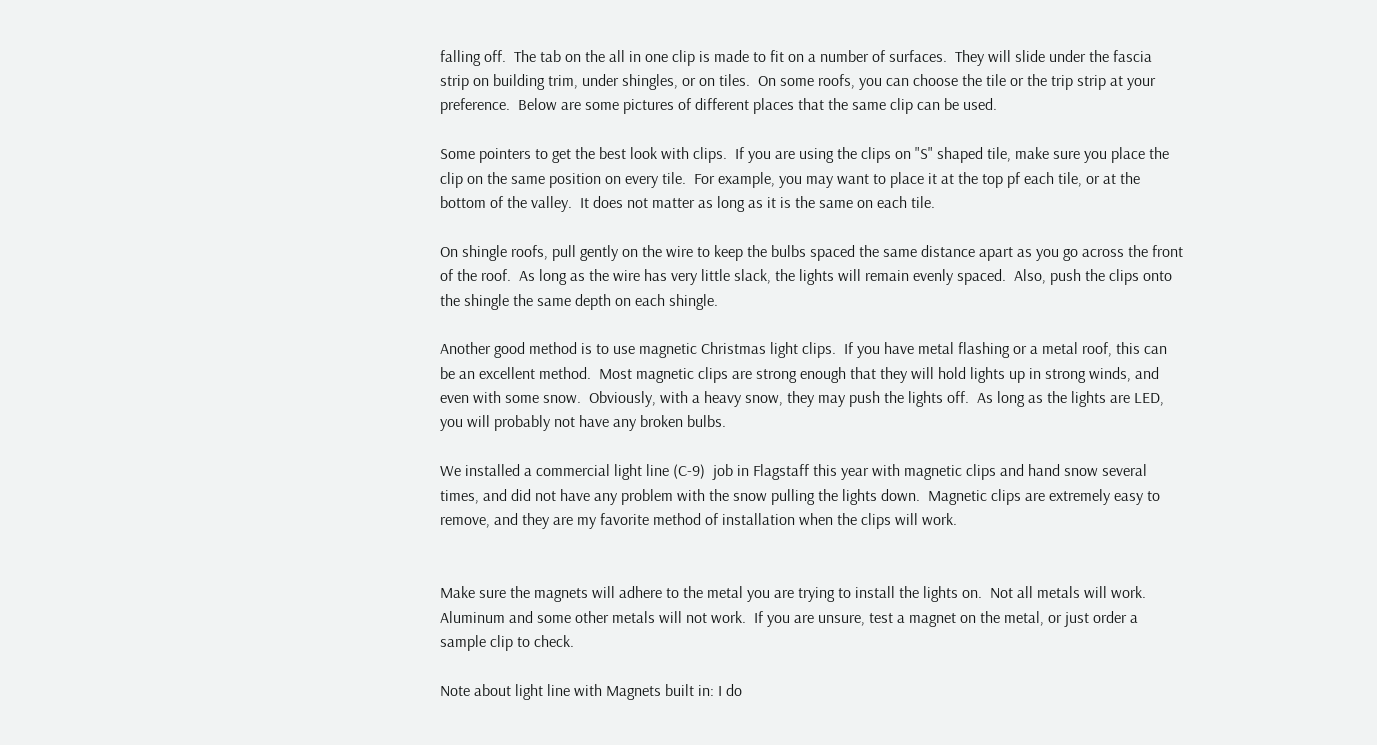falling off.  The tab on the all in one clip is made to fit on a number of surfaces.  They will slide under the fascia strip on building trim, under shingles, or on tiles.  On some roofs, you can choose the tile or the trip strip at your preference.  Below are some pictures of different places that the same clip can be used.

Some pointers to get the best look with clips.  If you are using the clips on "S" shaped tile, make sure you place the clip on the same position on every tile.  For example, you may want to place it at the top pf each tile, or at the bottom of the valley.  It does not matter as long as it is the same on each tile.

On shingle roofs, pull gently on the wire to keep the bulbs spaced the same distance apart as you go across the front of the roof.  As long as the wire has very little slack, the lights will remain evenly spaced.  Also, push the clips onto the shingle the same depth on each shingle.

Another good method is to use magnetic Christmas light clips.  If you have metal flashing or a metal roof, this can be an excellent method.  Most magnetic clips are strong enough that they will hold lights up in strong winds, and even with some snow.  Obviously, with a heavy snow, they may push the lights off.  As long as the lights are LED, you will probably not have any broken bulbs.

We installed a commercial light line (C-9)  job in Flagstaff this year with magnetic clips and hand snow several times, and did not have any problem with the snow pulling the lights down.  Magnetic clips are extremely easy to remove, and they are my favorite method of installation when the clips will work.


Make sure the magnets will adhere to the metal you are trying to install the lights on.  Not all metals will work.  Aluminum and some other metals will not work.  If you are unsure, test a magnet on the metal, or just order a sample clip to check.

Note about light line with Magnets built in: I do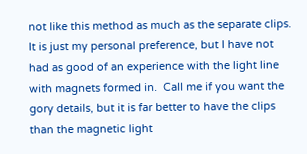not like this method as much as the separate clips.  It is just my personal preference, but I have not had as good of an experience with the light line with magnets formed in.  Call me if you want the gory details, but it is far better to have the clips than the magnetic light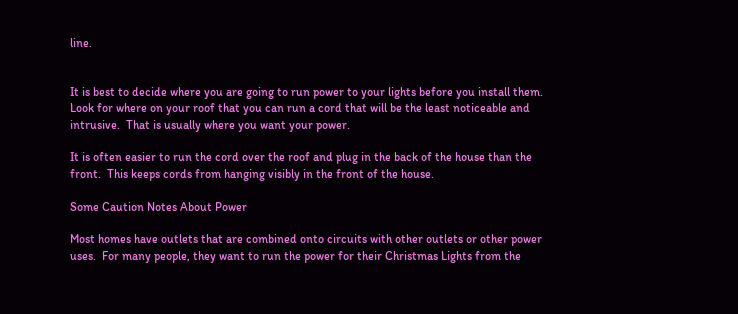line.


It is best to decide where you are going to run power to your lights before you install them.  Look for where on your roof that you can run a cord that will be the least noticeable and intrusive.  That is usually where you want your power.

It is often easier to run the cord over the roof and plug in the back of the house than the front.  This keeps cords from hanging visibly in the front of the house.

Some Caution Notes About Power

Most homes have outlets that are combined onto circuits with other outlets or other power uses.  For many people, they want to run the power for their Christmas Lights from the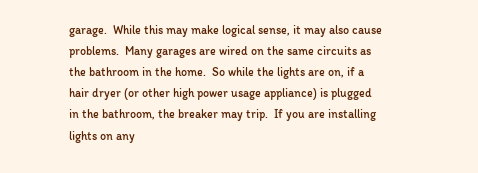garage.  While this may make logical sense, it may also cause problems.  Many garages are wired on the same circuits as the bathroom in the home.  So while the lights are on, if a hair dryer (or other high power usage appliance) is plugged in the bathroom, the breaker may trip.  If you are installing lights on any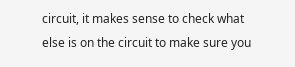circuit, it makes sense to check what else is on the circuit to make sure you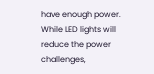have enough power.  While LED lights will reduce the power challenges,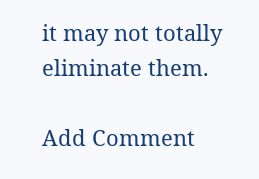it may not totally eliminate them.

Add Comment